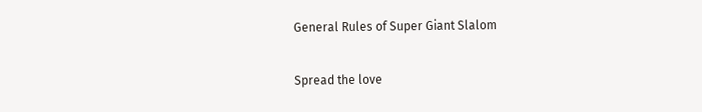General Rules of Super Giant Slalom

Spread the love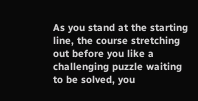As you stand at the starting line, the course stretching out before you like a challenging puzzle waiting to be solved, you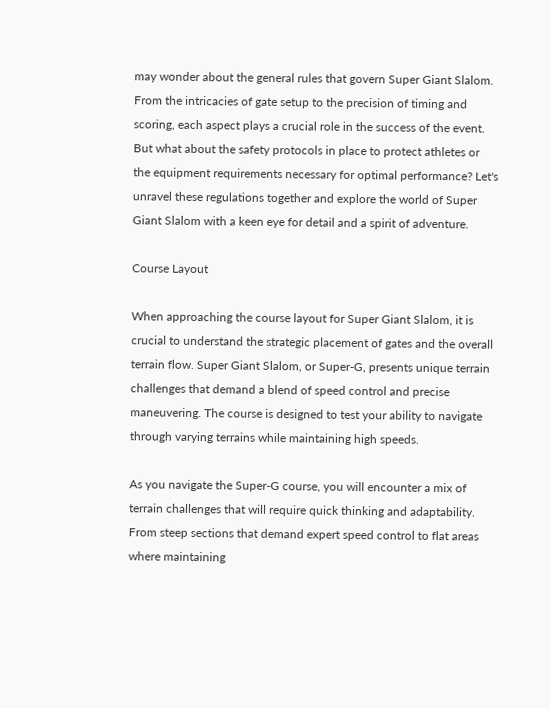may wonder about the general rules that govern Super Giant Slalom. From the intricacies of gate setup to the precision of timing and scoring, each aspect plays a crucial role in the success of the event. But what about the safety protocols in place to protect athletes or the equipment requirements necessary for optimal performance? Let's unravel these regulations together and explore the world of Super Giant Slalom with a keen eye for detail and a spirit of adventure.

Course Layout

When approaching the course layout for Super Giant Slalom, it is crucial to understand the strategic placement of gates and the overall terrain flow. Super Giant Slalom, or Super-G, presents unique terrain challenges that demand a blend of speed control and precise maneuvering. The course is designed to test your ability to navigate through varying terrains while maintaining high speeds.

As you navigate the Super-G course, you will encounter a mix of terrain challenges that will require quick thinking and adaptability. From steep sections that demand expert speed control to flat areas where maintaining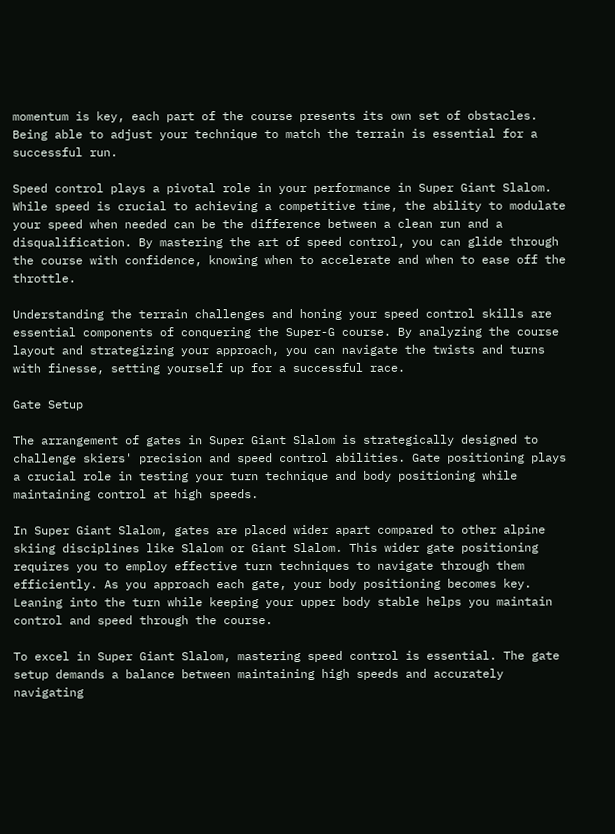momentum is key, each part of the course presents its own set of obstacles. Being able to adjust your technique to match the terrain is essential for a successful run.

Speed control plays a pivotal role in your performance in Super Giant Slalom. While speed is crucial to achieving a competitive time, the ability to modulate your speed when needed can be the difference between a clean run and a disqualification. By mastering the art of speed control, you can glide through the course with confidence, knowing when to accelerate and when to ease off the throttle.

Understanding the terrain challenges and honing your speed control skills are essential components of conquering the Super-G course. By analyzing the course layout and strategizing your approach, you can navigate the twists and turns with finesse, setting yourself up for a successful race.

Gate Setup

The arrangement of gates in Super Giant Slalom is strategically designed to challenge skiers' precision and speed control abilities. Gate positioning plays a crucial role in testing your turn technique and body positioning while maintaining control at high speeds.

In Super Giant Slalom, gates are placed wider apart compared to other alpine skiing disciplines like Slalom or Giant Slalom. This wider gate positioning requires you to employ effective turn techniques to navigate through them efficiently. As you approach each gate, your body positioning becomes key. Leaning into the turn while keeping your upper body stable helps you maintain control and speed through the course.

To excel in Super Giant Slalom, mastering speed control is essential. The gate setup demands a balance between maintaining high speeds and accurately navigating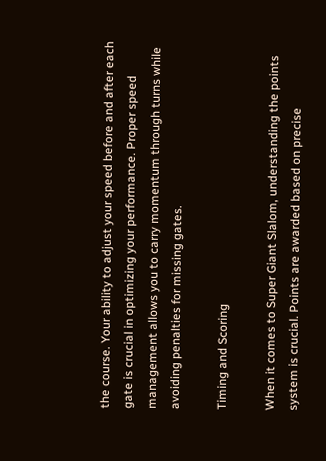the course. Your ability to adjust your speed before and after each gate is crucial in optimizing your performance. Proper speed management allows you to carry momentum through turns while avoiding penalties for missing gates.

Timing and Scoring

When it comes to Super Giant Slalom, understanding the points system is crucial. Points are awarded based on precise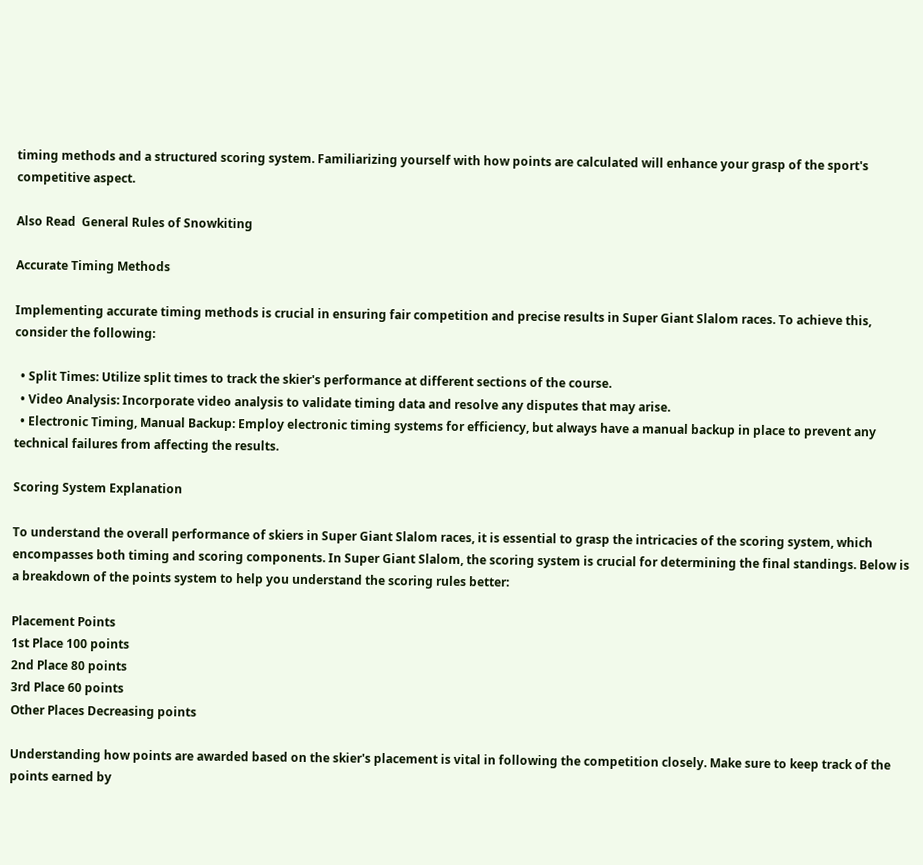timing methods and a structured scoring system. Familiarizing yourself with how points are calculated will enhance your grasp of the sport's competitive aspect.

Also Read  General Rules of Snowkiting

Accurate Timing Methods

Implementing accurate timing methods is crucial in ensuring fair competition and precise results in Super Giant Slalom races. To achieve this, consider the following:

  • Split Times: Utilize split times to track the skier's performance at different sections of the course.
  • Video Analysis: Incorporate video analysis to validate timing data and resolve any disputes that may arise.
  • Electronic Timing, Manual Backup: Employ electronic timing systems for efficiency, but always have a manual backup in place to prevent any technical failures from affecting the results.

Scoring System Explanation

To understand the overall performance of skiers in Super Giant Slalom races, it is essential to grasp the intricacies of the scoring system, which encompasses both timing and scoring components. In Super Giant Slalom, the scoring system is crucial for determining the final standings. Below is a breakdown of the points system to help you understand the scoring rules better:

Placement Points
1st Place 100 points
2nd Place 80 points
3rd Place 60 points
Other Places Decreasing points

Understanding how points are awarded based on the skier's placement is vital in following the competition closely. Make sure to keep track of the points earned by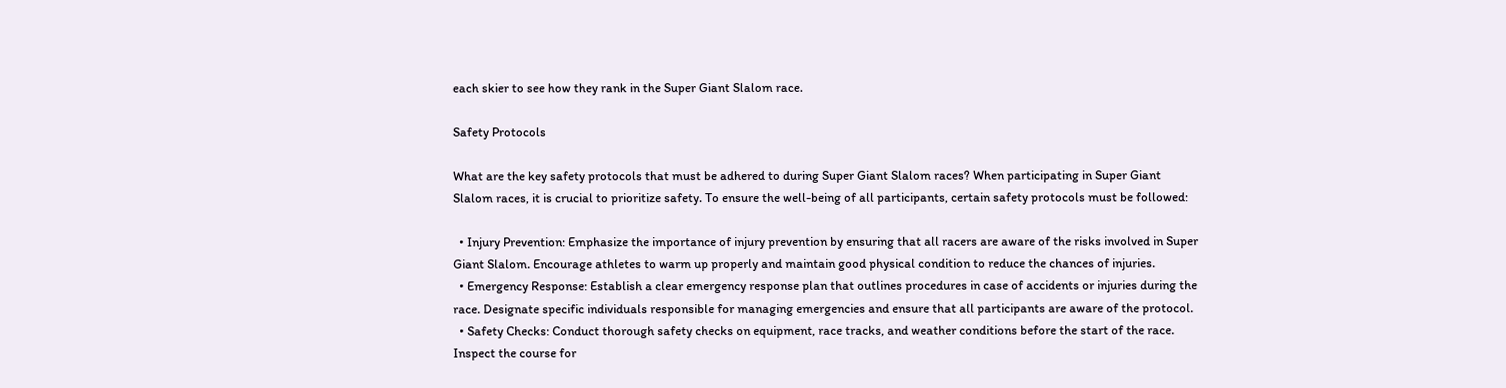each skier to see how they rank in the Super Giant Slalom race.

Safety Protocols

What are the key safety protocols that must be adhered to during Super Giant Slalom races? When participating in Super Giant Slalom races, it is crucial to prioritize safety. To ensure the well-being of all participants, certain safety protocols must be followed:

  • Injury Prevention: Emphasize the importance of injury prevention by ensuring that all racers are aware of the risks involved in Super Giant Slalom. Encourage athletes to warm up properly and maintain good physical condition to reduce the chances of injuries.
  • Emergency Response: Establish a clear emergency response plan that outlines procedures in case of accidents or injuries during the race. Designate specific individuals responsible for managing emergencies and ensure that all participants are aware of the protocol.
  • Safety Checks: Conduct thorough safety checks on equipment, race tracks, and weather conditions before the start of the race. Inspect the course for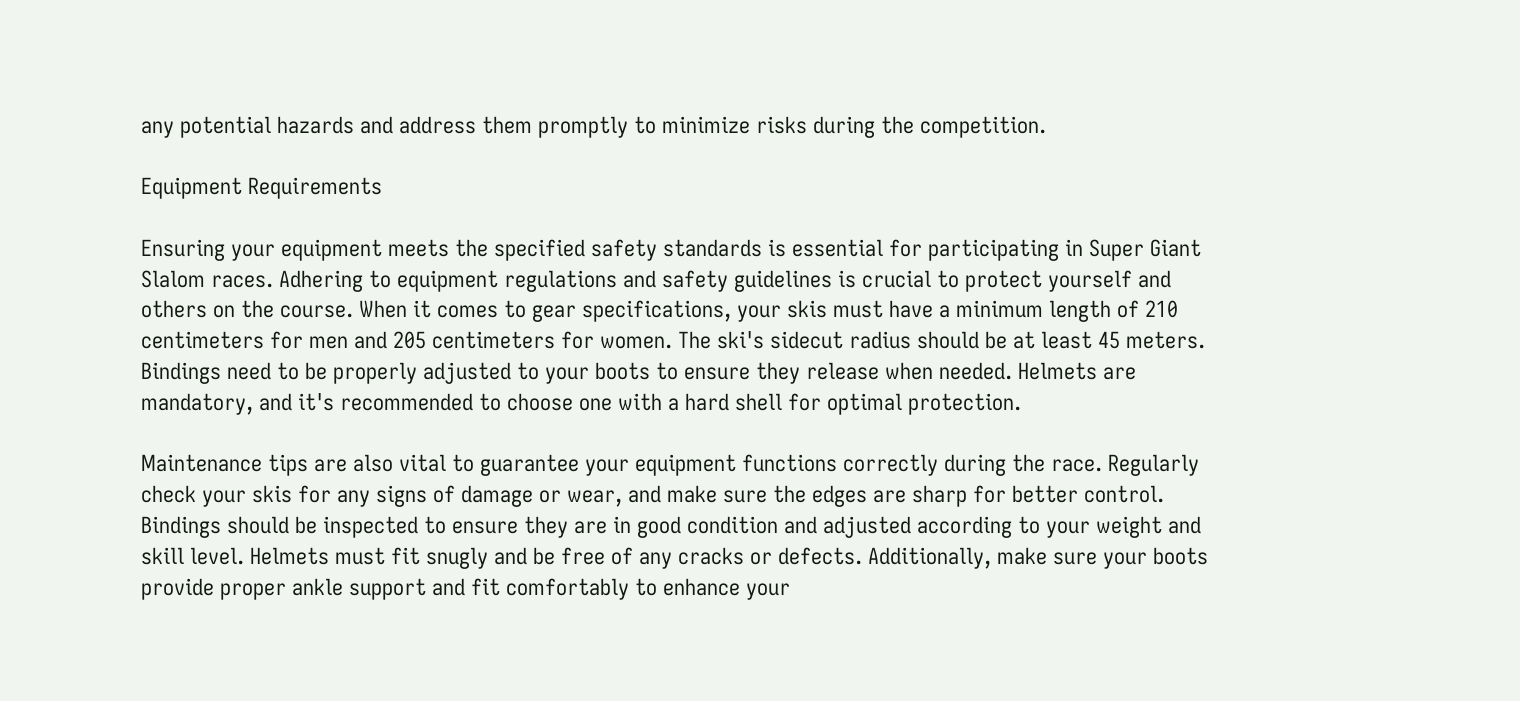any potential hazards and address them promptly to minimize risks during the competition.

Equipment Requirements

Ensuring your equipment meets the specified safety standards is essential for participating in Super Giant Slalom races. Adhering to equipment regulations and safety guidelines is crucial to protect yourself and others on the course. When it comes to gear specifications, your skis must have a minimum length of 210 centimeters for men and 205 centimeters for women. The ski's sidecut radius should be at least 45 meters. Bindings need to be properly adjusted to your boots to ensure they release when needed. Helmets are mandatory, and it's recommended to choose one with a hard shell for optimal protection.

Maintenance tips are also vital to guarantee your equipment functions correctly during the race. Regularly check your skis for any signs of damage or wear, and make sure the edges are sharp for better control. Bindings should be inspected to ensure they are in good condition and adjusted according to your weight and skill level. Helmets must fit snugly and be free of any cracks or defects. Additionally, make sure your boots provide proper ankle support and fit comfortably to enhance your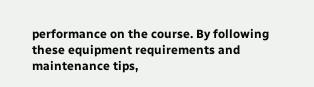performance on the course. By following these equipment requirements and maintenance tips,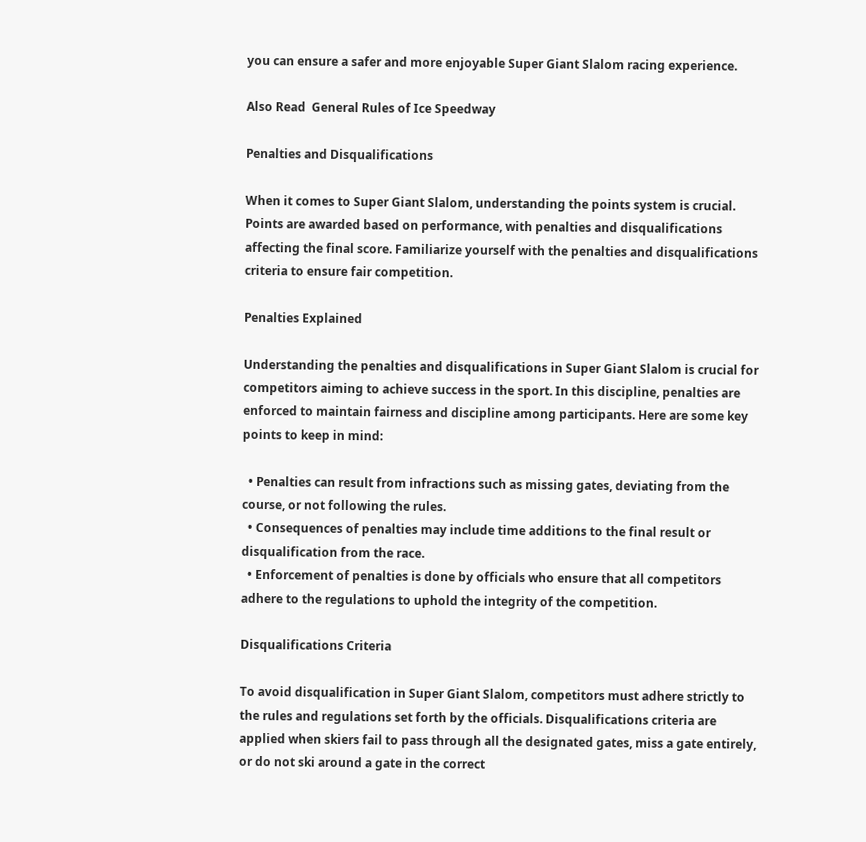you can ensure a safer and more enjoyable Super Giant Slalom racing experience.

Also Read  General Rules of Ice Speedway

Penalties and Disqualifications

When it comes to Super Giant Slalom, understanding the points system is crucial. Points are awarded based on performance, with penalties and disqualifications affecting the final score. Familiarize yourself with the penalties and disqualifications criteria to ensure fair competition.

Penalties Explained

Understanding the penalties and disqualifications in Super Giant Slalom is crucial for competitors aiming to achieve success in the sport. In this discipline, penalties are enforced to maintain fairness and discipline among participants. Here are some key points to keep in mind:

  • Penalties can result from infractions such as missing gates, deviating from the course, or not following the rules.
  • Consequences of penalties may include time additions to the final result or disqualification from the race.
  • Enforcement of penalties is done by officials who ensure that all competitors adhere to the regulations to uphold the integrity of the competition.

Disqualifications Criteria

To avoid disqualification in Super Giant Slalom, competitors must adhere strictly to the rules and regulations set forth by the officials. Disqualifications criteria are applied when skiers fail to pass through all the designated gates, miss a gate entirely, or do not ski around a gate in the correct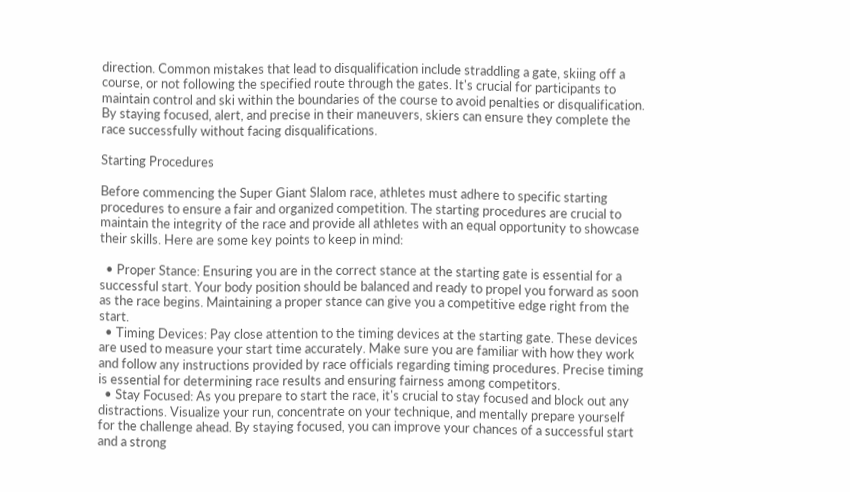direction. Common mistakes that lead to disqualification include straddling a gate, skiing off a course, or not following the specified route through the gates. It's crucial for participants to maintain control and ski within the boundaries of the course to avoid penalties or disqualification. By staying focused, alert, and precise in their maneuvers, skiers can ensure they complete the race successfully without facing disqualifications.

Starting Procedures

Before commencing the Super Giant Slalom race, athletes must adhere to specific starting procedures to ensure a fair and organized competition. The starting procedures are crucial to maintain the integrity of the race and provide all athletes with an equal opportunity to showcase their skills. Here are some key points to keep in mind:

  • Proper Stance: Ensuring you are in the correct stance at the starting gate is essential for a successful start. Your body position should be balanced and ready to propel you forward as soon as the race begins. Maintaining a proper stance can give you a competitive edge right from the start.
  • Timing Devices: Pay close attention to the timing devices at the starting gate. These devices are used to measure your start time accurately. Make sure you are familiar with how they work and follow any instructions provided by race officials regarding timing procedures. Precise timing is essential for determining race results and ensuring fairness among competitors.
  • Stay Focused: As you prepare to start the race, it's crucial to stay focused and block out any distractions. Visualize your run, concentrate on your technique, and mentally prepare yourself for the challenge ahead. By staying focused, you can improve your chances of a successful start and a strong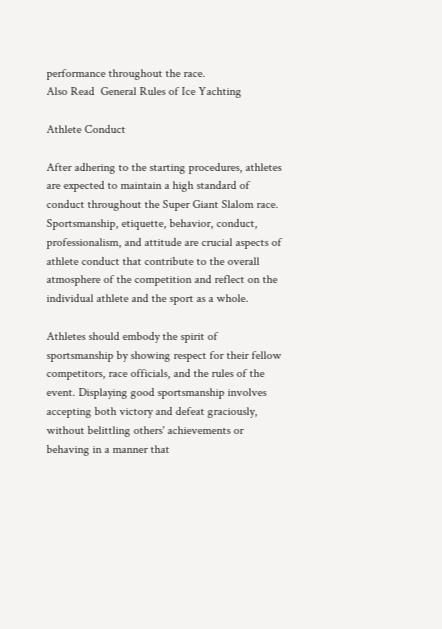performance throughout the race.
Also Read  General Rules of Ice Yachting

Athlete Conduct

After adhering to the starting procedures, athletes are expected to maintain a high standard of conduct throughout the Super Giant Slalom race. Sportsmanship, etiquette, behavior, conduct, professionalism, and attitude are crucial aspects of athlete conduct that contribute to the overall atmosphere of the competition and reflect on the individual athlete and the sport as a whole.

Athletes should embody the spirit of sportsmanship by showing respect for their fellow competitors, race officials, and the rules of the event. Displaying good sportsmanship involves accepting both victory and defeat graciously, without belittling others' achievements or behaving in a manner that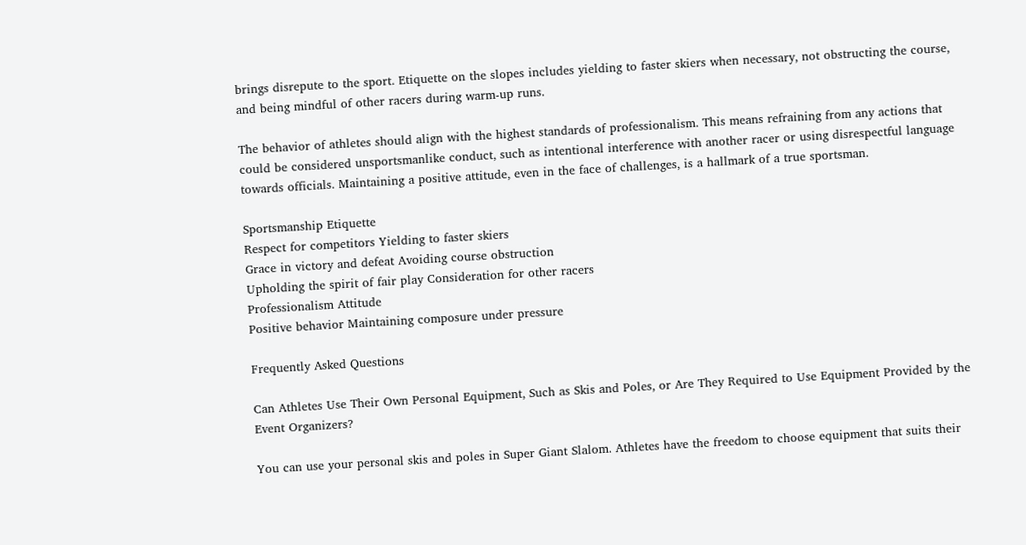brings disrepute to the sport. Etiquette on the slopes includes yielding to faster skiers when necessary, not obstructing the course, and being mindful of other racers during warm-up runs.

The behavior of athletes should align with the highest standards of professionalism. This means refraining from any actions that could be considered unsportsmanlike conduct, such as intentional interference with another racer or using disrespectful language towards officials. Maintaining a positive attitude, even in the face of challenges, is a hallmark of a true sportsman.

Sportsmanship Etiquette
Respect for competitors Yielding to faster skiers
Grace in victory and defeat Avoiding course obstruction
Upholding the spirit of fair play Consideration for other racers
Professionalism Attitude
Positive behavior Maintaining composure under pressure

Frequently Asked Questions

Can Athletes Use Their Own Personal Equipment, Such as Skis and Poles, or Are They Required to Use Equipment Provided by the Event Organizers?

You can use your personal skis and poles in Super Giant Slalom. Athletes have the freedom to choose equipment that suits their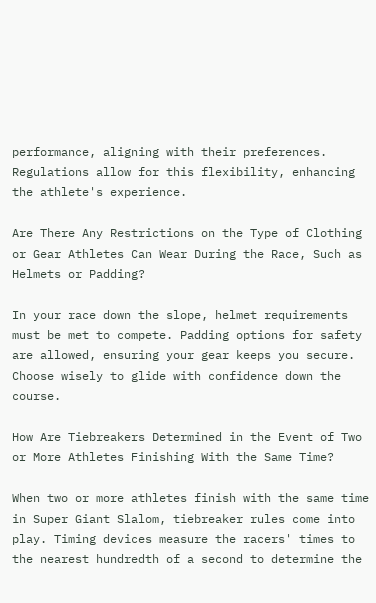performance, aligning with their preferences. Regulations allow for this flexibility, enhancing the athlete's experience.

Are There Any Restrictions on the Type of Clothing or Gear Athletes Can Wear During the Race, Such as Helmets or Padding?

In your race down the slope, helmet requirements must be met to compete. Padding options for safety are allowed, ensuring your gear keeps you secure. Choose wisely to glide with confidence down the course.

How Are Tiebreakers Determined in the Event of Two or More Athletes Finishing With the Same Time?

When two or more athletes finish with the same time in Super Giant Slalom, tiebreaker rules come into play. Timing devices measure the racers' times to the nearest hundredth of a second to determine the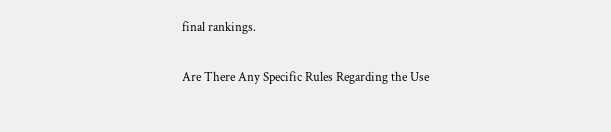final rankings.

Are There Any Specific Rules Regarding the Use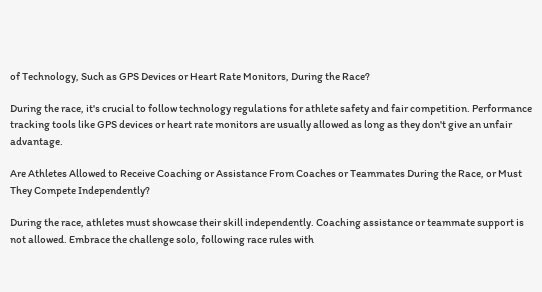of Technology, Such as GPS Devices or Heart Rate Monitors, During the Race?

During the race, it's crucial to follow technology regulations for athlete safety and fair competition. Performance tracking tools like GPS devices or heart rate monitors are usually allowed as long as they don't give an unfair advantage.

Are Athletes Allowed to Receive Coaching or Assistance From Coaches or Teammates During the Race, or Must They Compete Independently?

During the race, athletes must showcase their skill independently. Coaching assistance or teammate support is not allowed. Embrace the challenge solo, following race rules with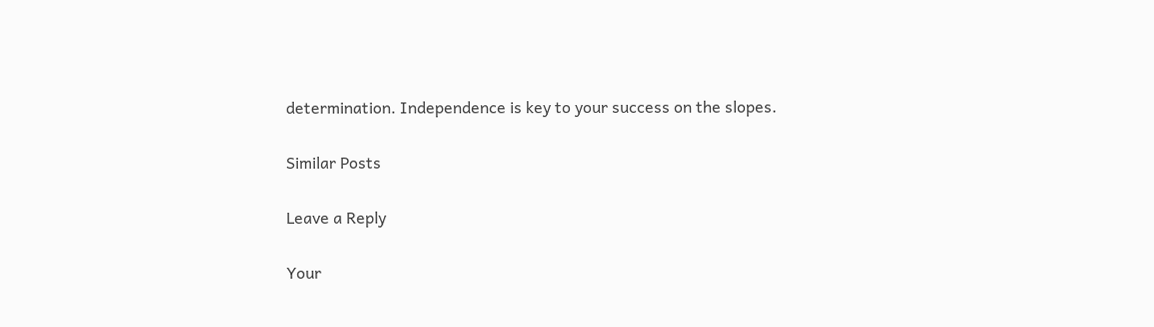determination. Independence is key to your success on the slopes.

Similar Posts

Leave a Reply

Your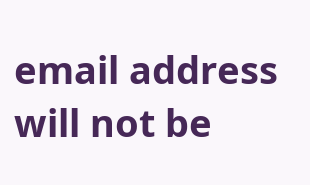email address will not be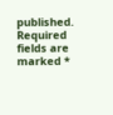published. Required fields are marked *